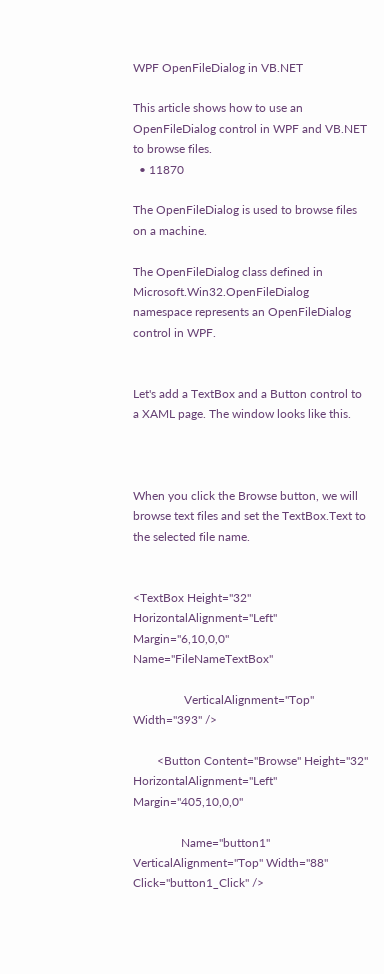WPF OpenFileDialog in VB.NET

This article shows how to use an OpenFileDialog control in WPF and VB.NET to browse files.
  • 11870

The OpenFileDialog is used to browse files on a machine.

The OpenFileDialog class defined in Microsoft.Win32.OpenFileDialog namespace represents an OpenFileDialog control in WPF.


Let's add a TextBox and a Button control to a XAML page. The window looks like this.



When you click the Browse button, we will browse text files and set the TextBox.Text to the selected file name.


<TextBox Height="32" HorizontalAlignment="Left" Margin="6,10,0,0" Name="FileNameTextBox"

                 VerticalAlignment="Top" Width="393" />

        <Button Content="Browse" Height="32" HorizontalAlignment="Left" Margin="405,10,0,0"

                Name="button1" VerticalAlignment="Top" Width="88" Click="button1_Click" />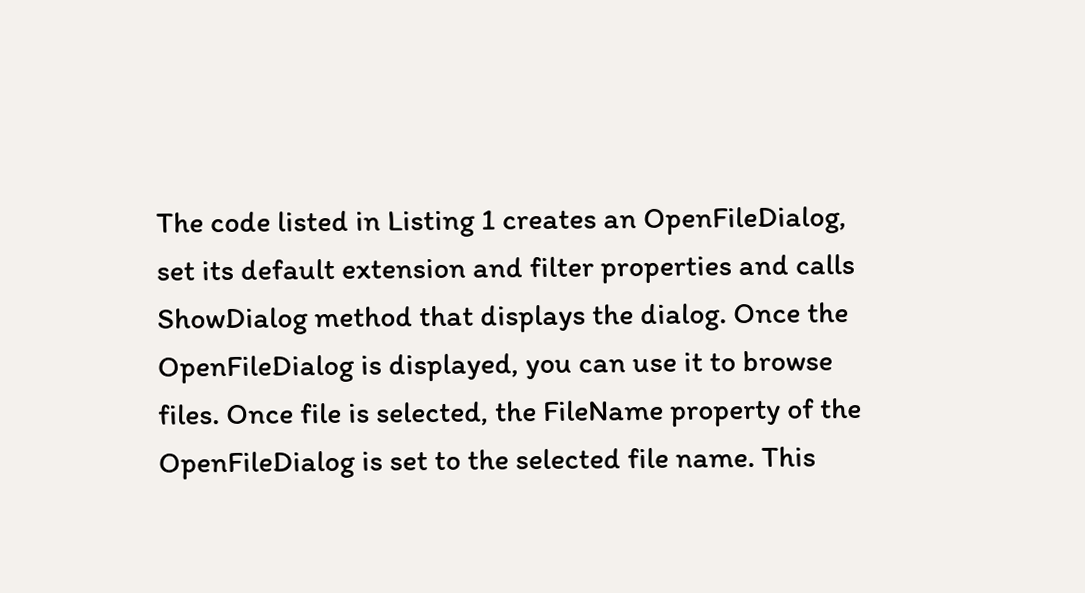The code listed in Listing 1 creates an OpenFileDialog, set its default extension and filter properties and calls ShowDialog method that displays the dialog. Once the OpenFileDialog is displayed, you can use it to browse files. Once file is selected, the FileName property of the OpenFileDialog is set to the selected file name. This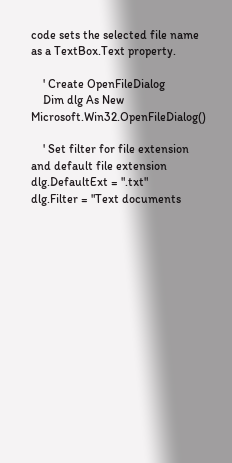code sets the selected file name as a TextBox.Text property.

    ' Create OpenFileDialog
    Dim dlg As New Microsoft.Win32.OpenFileDialog()

    ' Set filter for file extension and default file extension
dlg.DefaultExt = ".txt"
dlg.Filter = "Text documents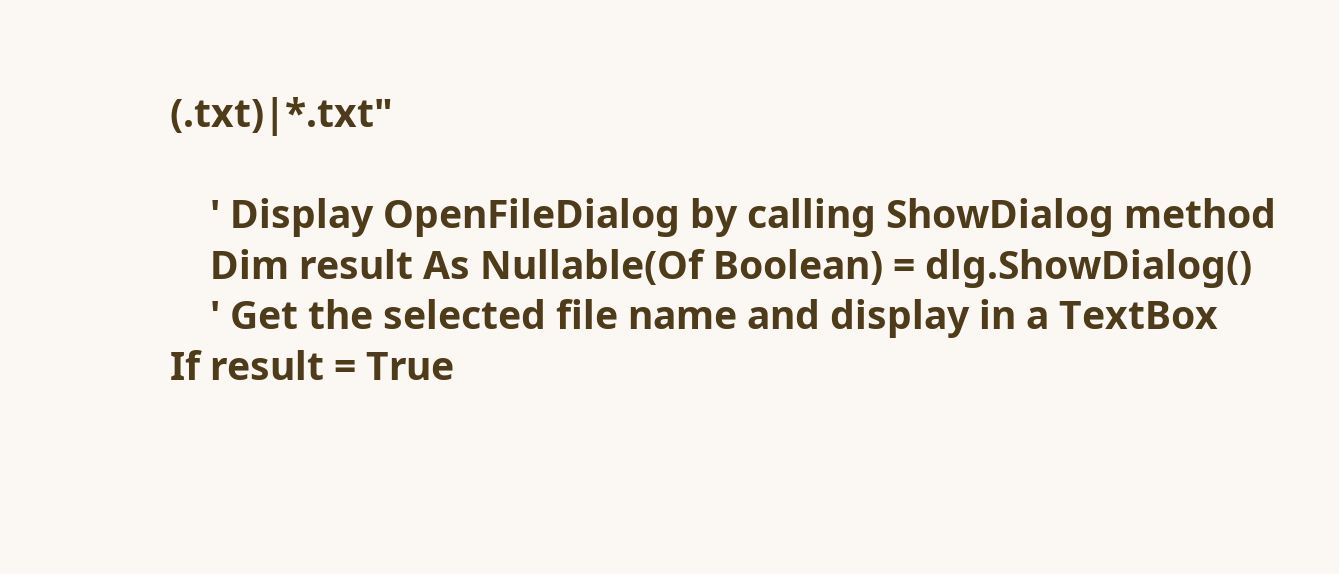(.txt)|*.txt"

    ' Display OpenFileDialog by calling ShowDialog method
    Dim result As Nullable(Of Boolean) = dlg.ShowDialog()
    ' Get the selected file name and display in a TextBox
If result = True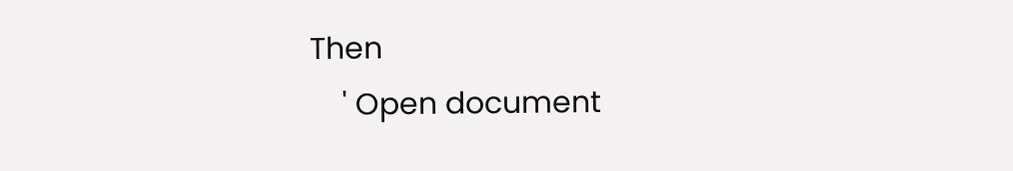Then
    ' Open document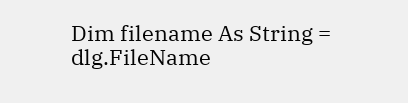Dim filename As String = dlg.FileName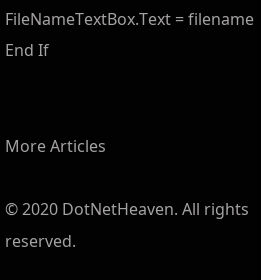FileNameTextBox.Text = filename
End If


More Articles

© 2020 DotNetHeaven. All rights reserved.